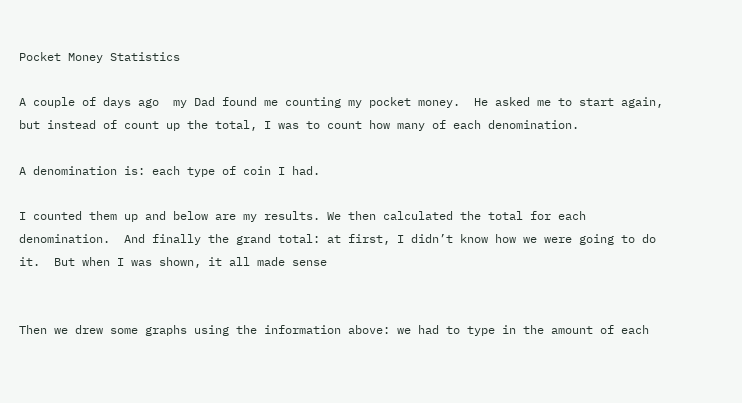Pocket Money Statistics

A couple of days ago  my Dad found me counting my pocket money.  He asked me to start again, but instead of count up the total, I was to count how many of each denomination.

A denomination is: each type of coin I had.

I counted them up and below are my results. We then calculated the total for each denomination.  And finally the grand total: at first, I didn’t know how we were going to do it.  But when I was shown, it all made sense


Then we drew some graphs using the information above: we had to type in the amount of each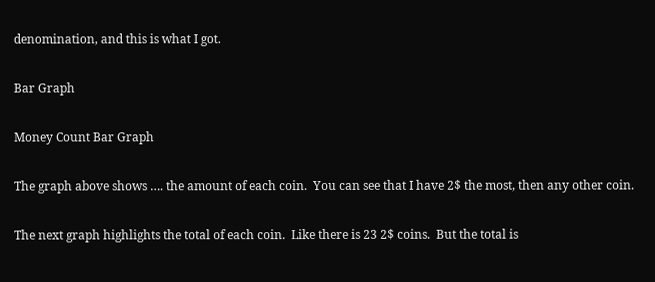denomination, and this is what I got.

Bar Graph

Money Count Bar Graph

The graph above shows …. the amount of each coin.  You can see that I have 2$ the most, then any other coin.

The next graph highlights the total of each coin.  Like there is 23 2$ coins.  But the total is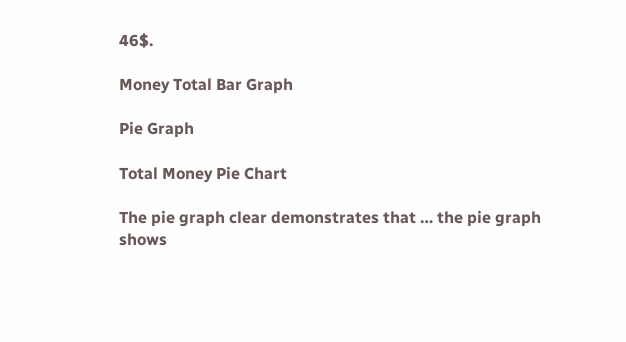46$.

Money Total Bar Graph

Pie Graph

Total Money Pie Chart

The pie graph clear demonstrates that … the pie graph shows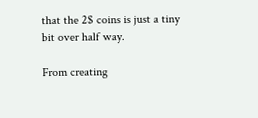that the 2$ coins is just a tiny bit over half way.

From creating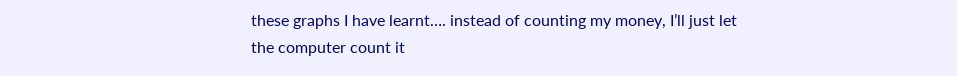these graphs I have learnt…. instead of counting my money, I’ll just let the computer count it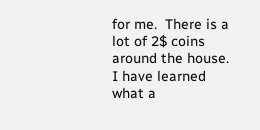for me.  There is a lot of 2$ coins around the house.  I have learned what a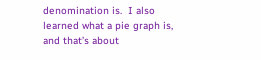denomination is.  I also learned what a pie graph is, and that’s about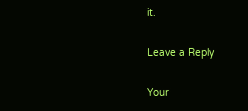it.

Leave a Reply

Your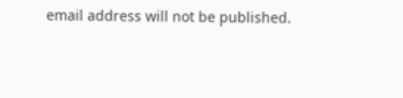email address will not be published.